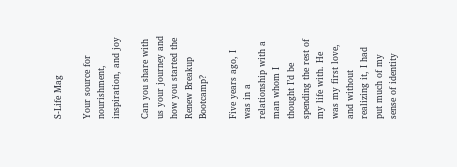S-Life Mag

Your source for nourishment, inspiration, and joy

Can you share with us your journey and how you started the Renew Breakup Bootcamp?

Five years ago, I was in a relationship with a man whom I thought I’d be spending the rest of my life with. He was my first love, and without realizing it, I had put much of my sense of identity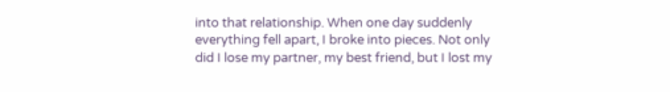into that relationship. When one day suddenly everything fell apart, I broke into pieces. Not only did I lose my partner, my best friend, but I lost my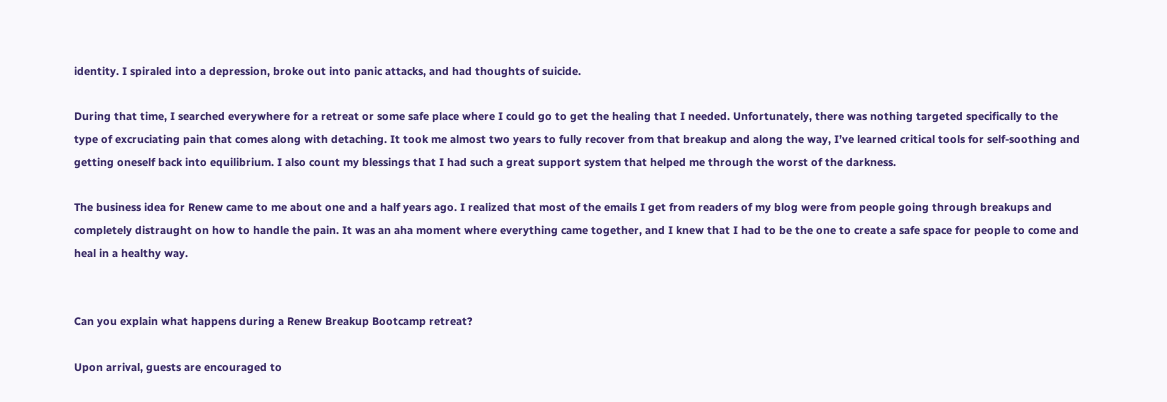identity. I spiraled into a depression, broke out into panic attacks, and had thoughts of suicide.

During that time, I searched everywhere for a retreat or some safe place where I could go to get the healing that I needed. Unfortunately, there was nothing targeted specifically to the type of excruciating pain that comes along with detaching. It took me almost two years to fully recover from that breakup and along the way, I’ve learned critical tools for self-soothing and getting oneself back into equilibrium. I also count my blessings that I had such a great support system that helped me through the worst of the darkness.

The business idea for Renew came to me about one and a half years ago. I realized that most of the emails I get from readers of my blog were from people going through breakups and completely distraught on how to handle the pain. It was an aha moment where everything came together, and I knew that I had to be the one to create a safe space for people to come and heal in a healthy way.


Can you explain what happens during a Renew Breakup Bootcamp retreat?

Upon arrival, guests are encouraged to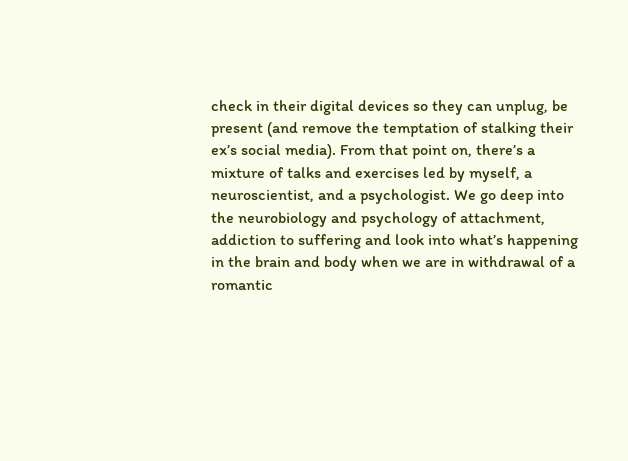check in their digital devices so they can unplug, be present (and remove the temptation of stalking their ex’s social media). From that point on, there’s a mixture of talks and exercises led by myself, a neuroscientist, and a psychologist. We go deep into the neurobiology and psychology of attachment, addiction to suffering and look into what’s happening in the brain and body when we are in withdrawal of a romantic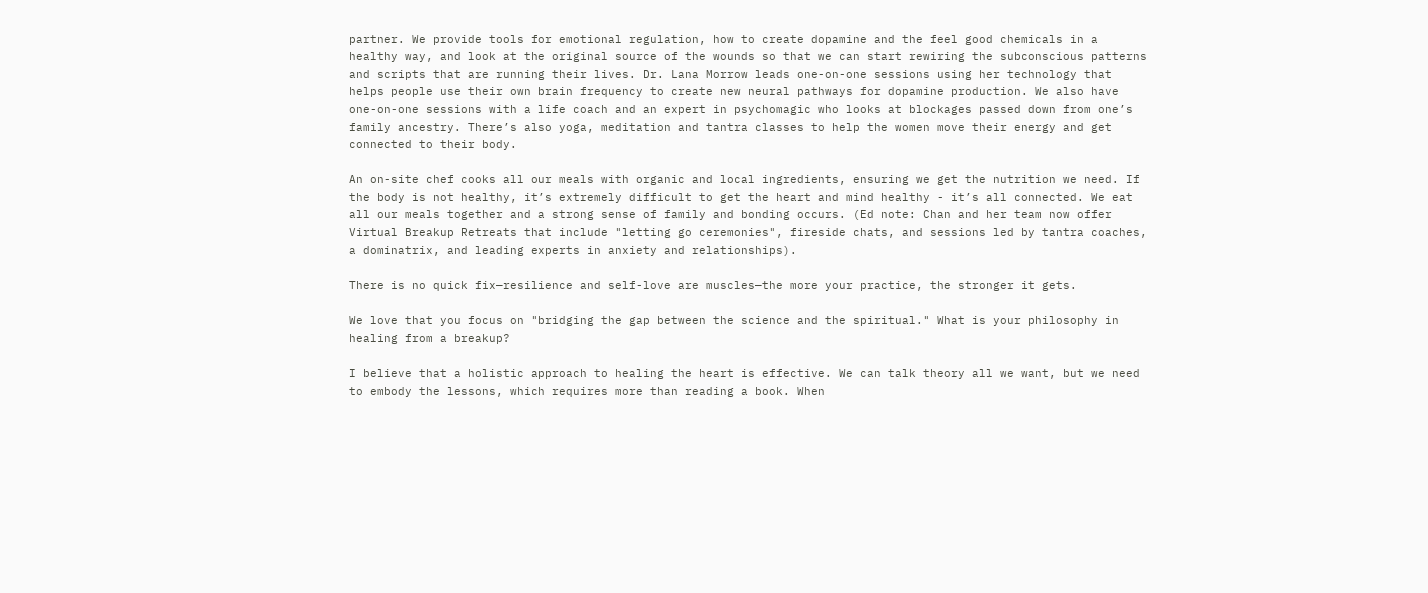partner. We provide tools for emotional regulation, how to create dopamine and the feel good chemicals in a healthy way, and look at the original source of the wounds so that we can start rewiring the subconscious patterns and scripts that are running their lives. Dr. Lana Morrow leads one-on-one sessions using her technology that helps people use their own brain frequency to create new neural pathways for dopamine production. We also have one-on-one sessions with a life coach and an expert in psychomagic who looks at blockages passed down from one’s family ancestry. There’s also yoga, meditation and tantra classes to help the women move their energy and get connected to their body.

An on-site chef cooks all our meals with organic and local ingredients, ensuring we get the nutrition we need. If the body is not healthy, it’s extremely difficult to get the heart and mind healthy - it’s all connected. We eat all our meals together and a strong sense of family and bonding occurs. (Ed note: Chan and her team now offer Virtual Breakup Retreats that include "letting go ceremonies", fireside chats, and sessions led by tantra coaches, a dominatrix, and leading experts in anxiety and relationships).

There is no quick fix—resilience and self-love are muscles—the more your practice, the stronger it gets.

We love that you focus on "bridging the gap between the science and the spiritual." What is your philosophy in healing from a breakup?

I believe that a holistic approach to healing the heart is effective. We can talk theory all we want, but we need to embody the lessons, which requires more than reading a book. When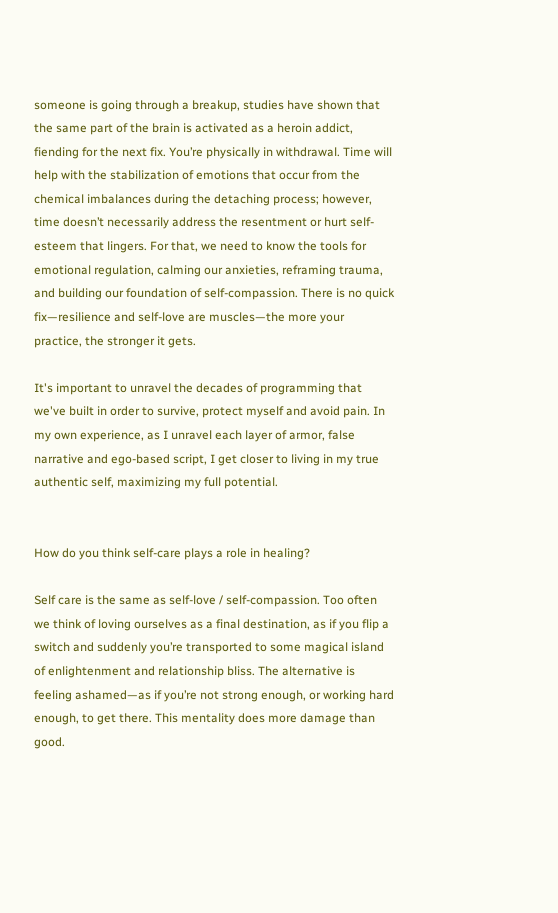someone is going through a breakup, studies have shown that the same part of the brain is activated as a heroin addict, fiending for the next fix. You’re physically in withdrawal. Time will help with the stabilization of emotions that occur from the chemical imbalances during the detaching process; however, time doesn’t necessarily address the resentment or hurt self-esteem that lingers. For that, we need to know the tools for emotional regulation, calming our anxieties, reframing trauma, and building our foundation of self-compassion. There is no quick fix—resilience and self-love are muscles—the more your practice, the stronger it gets.

It's important to unravel the decades of programming that we've built in order to survive, protect myself and avoid pain. In my own experience, as I unravel each layer of armor, false narrative and ego-based script, I get closer to living in my true authentic self, maximizing my full potential.


How do you think self-care plays a role in healing?

Self care is the same as self-love / self-compassion. Too often we think of loving ourselves as a final destination, as if you flip a switch and suddenly you’re transported to some magical island of enlightenment and relationship bliss. The alternative is feeling ashamed—as if you’re not strong enough, or working hard enough, to get there. This mentality does more damage than good.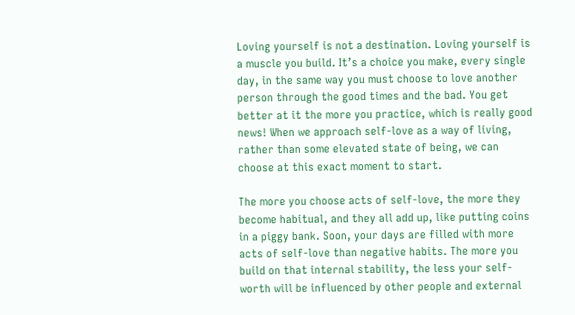Loving yourself is not a destination. Loving yourself is a muscle you build. It’s a choice you make, every single day, in the same way you must choose to love another person through the good times and the bad. You get better at it the more you practice, which is really good news! When we approach self-love as a way of living, rather than some elevated state of being, we can choose at this exact moment to start.

The more you choose acts of self-love, the more they become habitual, and they all add up, like putting coins in a piggy bank. Soon, your days are filled with more acts of self-love than negative habits. The more you build on that internal stability, the less your self-worth will be influenced by other people and external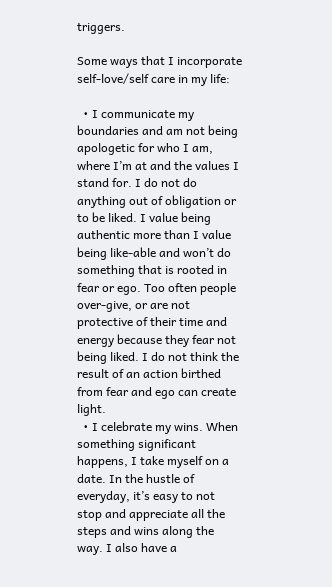triggers.

Some ways that I incorporate self-love/self care in my life:

  • I communicate my boundaries and am not being apologetic for who I am, where I’m at and the values I stand for. I do not do anything out of obligation or to be liked. I value being authentic more than I value being like-able and won’t do something that is rooted in fear or ego. Too often people over-give, or are not protective of their time and energy because they fear not being liked. I do not think the result of an action birthed from fear and ego can create light.
  • I celebrate my wins. When something significant happens, I take myself on a date. In the hustle of everyday, it’s easy to not stop and appreciate all the steps and wins along the way. I also have a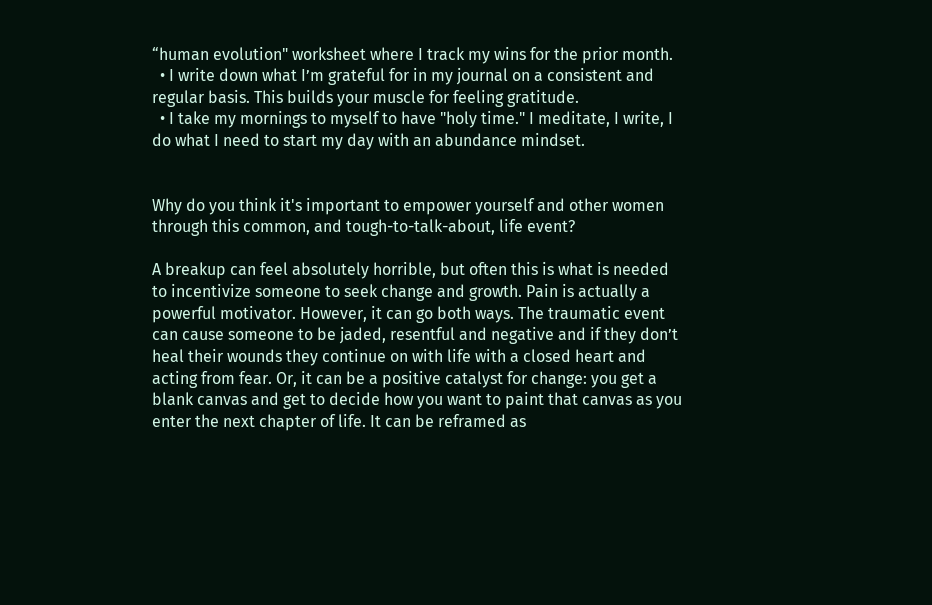“human evolution" worksheet where I track my wins for the prior month.
  • I write down what I’m grateful for in my journal on a consistent and regular basis. This builds your muscle for feeling gratitude.
  • I take my mornings to myself to have "holy time." I meditate, I write, I do what I need to start my day with an abundance mindset.


Why do you think it's important to empower yourself and other women through this common, and tough-to-talk-about, life event?

A breakup can feel absolutely horrible, but often this is what is needed to incentivize someone to seek change and growth. Pain is actually a powerful motivator. However, it can go both ways. The traumatic event can cause someone to be jaded, resentful and negative and if they don’t heal their wounds they continue on with life with a closed heart and acting from fear. Or, it can be a positive catalyst for change: you get a blank canvas and get to decide how you want to paint that canvas as you enter the next chapter of life. It can be reframed as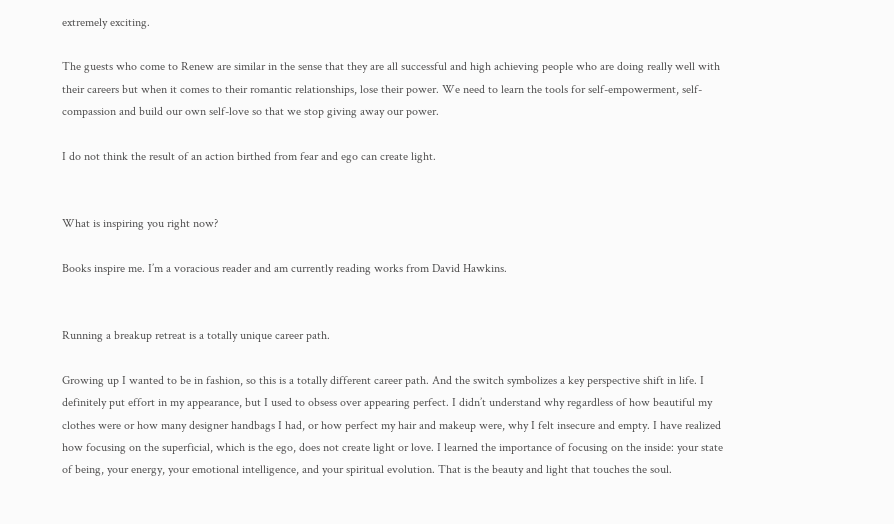extremely exciting.

The guests who come to Renew are similar in the sense that they are all successful and high achieving people who are doing really well with their careers but when it comes to their romantic relationships, lose their power. We need to learn the tools for self-empowerment, self-compassion and build our own self-love so that we stop giving away our power.

I do not think the result of an action birthed from fear and ego can create light.


What is inspiring you right now?

Books inspire me. I’m a voracious reader and am currently reading works from David Hawkins.


Running a breakup retreat is a totally unique career path.

Growing up I wanted to be in fashion, so this is a totally different career path. And the switch symbolizes a key perspective shift in life. I definitely put effort in my appearance, but I used to obsess over appearing perfect. I didn’t understand why regardless of how beautiful my clothes were or how many designer handbags I had, or how perfect my hair and makeup were, why I felt insecure and empty. I have realized how focusing on the superficial, which is the ego, does not create light or love. I learned the importance of focusing on the inside: your state of being, your energy, your emotional intelligence, and your spiritual evolution. That is the beauty and light that touches the soul.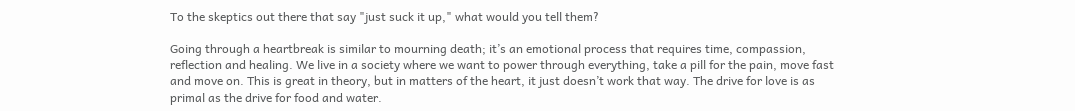To the skeptics out there that say "just suck it up," what would you tell them?

Going through a heartbreak is similar to mourning death; it’s an emotional process that requires time, compassion, reflection and healing. We live in a society where we want to power through everything, take a pill for the pain, move fast and move on. This is great in theory, but in matters of the heart, it just doesn’t work that way. The drive for love is as primal as the drive for food and water.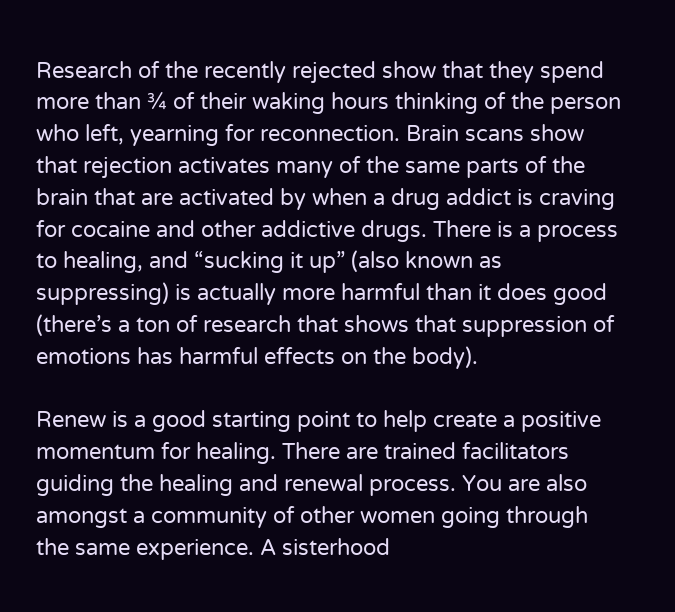Research of the recently rejected show that they spend more than ¾ of their waking hours thinking of the person who left, yearning for reconnection. Brain scans show that rejection activates many of the same parts of the brain that are activated by when a drug addict is craving for cocaine and other addictive drugs. There is a process to healing, and “sucking it up” (also known as suppressing) is actually more harmful than it does good (there’s a ton of research that shows that suppression of emotions has harmful effects on the body).

Renew is a good starting point to help create a positive momentum for healing. There are trained facilitators guiding the healing and renewal process. You are also amongst a community of other women going through the same experience. A sisterhood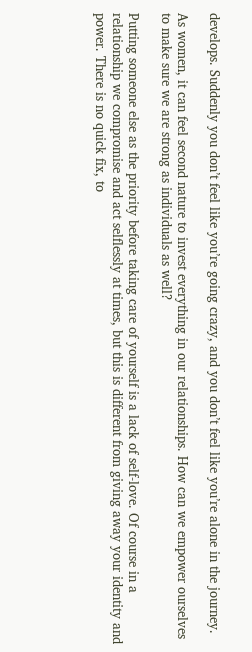develops. Suddenly you don’t feel like you’re going crazy, and you don’t feel like you’re alone in the journey.

As women, it can feel second nature to invest everything in our relationships. How can we empower ourselves to make sure we are strong as individuals as well?

Putting someone else as the priority before taking care of yourself is a lack of self-love. Of course in a relationship we compromise and act selflessly at times, but this is different from giving away your identity and power. There is no quick fix, to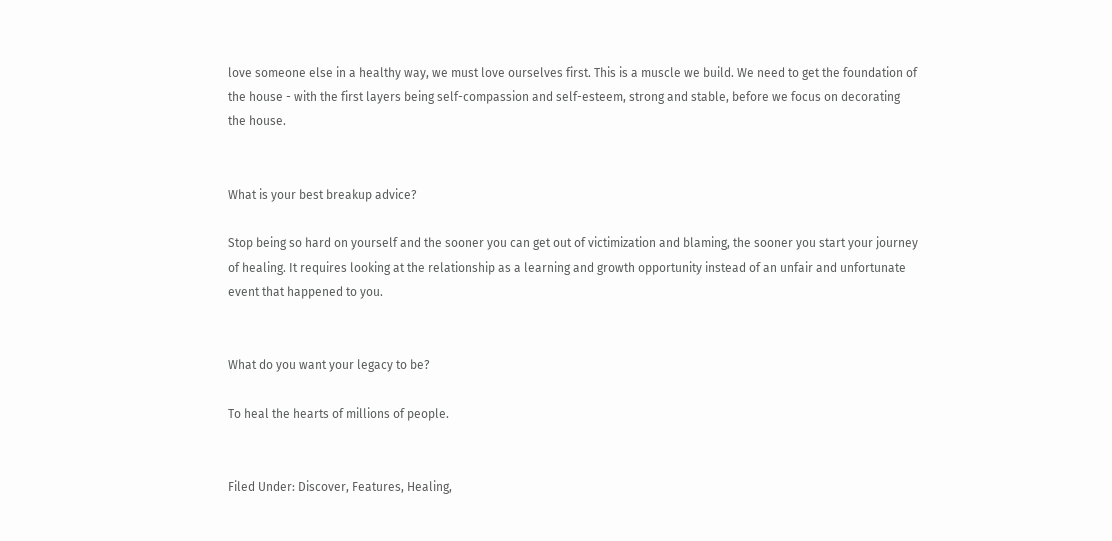love someone else in a healthy way, we must love ourselves first. This is a muscle we build. We need to get the foundation of the house - with the first layers being self-compassion and self-esteem, strong and stable, before we focus on decorating the house.


What is your best breakup advice?

Stop being so hard on yourself and the sooner you can get out of victimization and blaming, the sooner you start your journey of healing. It requires looking at the relationship as a learning and growth opportunity instead of an unfair and unfortunate event that happened to you.


What do you want your legacy to be?

To heal the hearts of millions of people.


Filed Under: Discover, Features, Healing,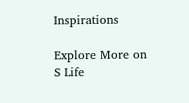Inspirations

Explore More on S Life